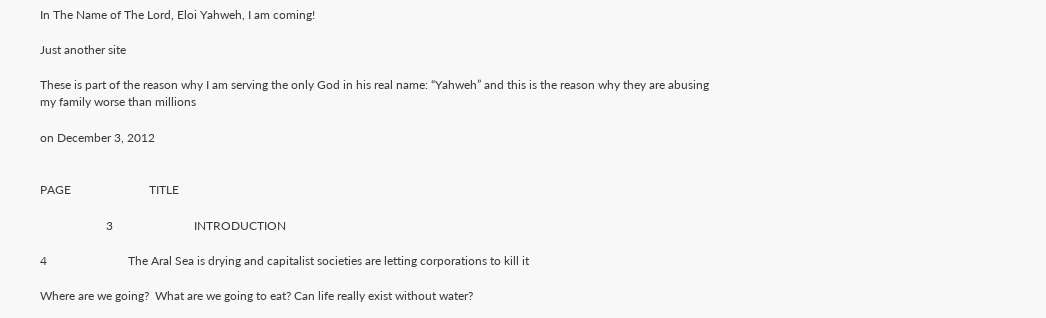In The Name of The Lord, Eloi Yahweh, I am coming!

Just another site

These is part of the reason why I am serving the only God in his real name: “Yahweh” and this is the reason why they are abusing my family worse than millions

on December 3, 2012


PAGE                          TITLE

                      3                           INTRODUCTION

4                           The Aral Sea is drying and capitalist societies are letting corporations to kill it

Where are we going?  What are we going to eat? Can life really exist without water?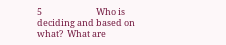5                           Who is deciding and based on what?  What are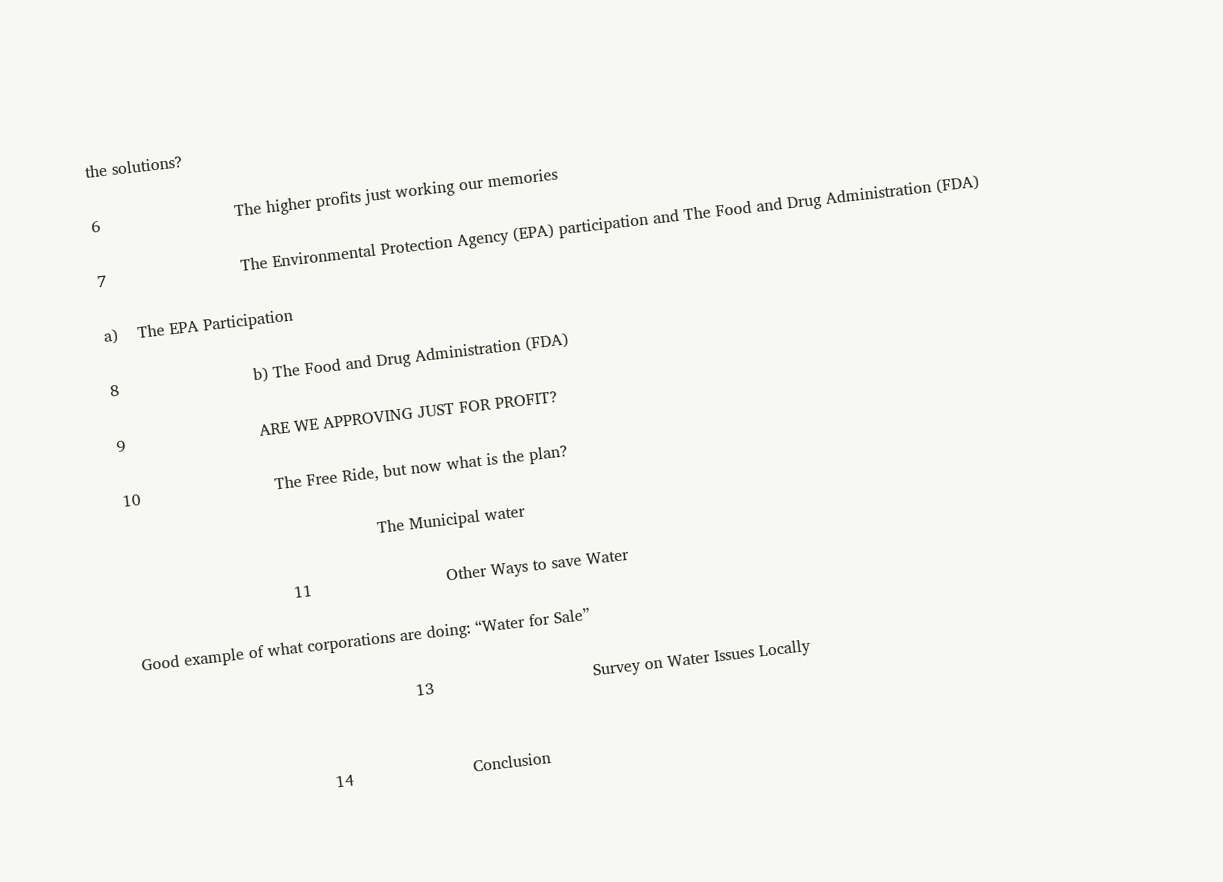the solutions?

6                           The higher profits just working our memories

7                           The Environmental Protection Agency (EPA) participation and The Food and Drug Administration (FDA)

a)    The EPA Participation

8                           b) The Food and Drug Administration (FDA)

9                           ARE WE APPROVING JUST FOR PROFIT?

10                           The Free Ride, but now what is the plan?

                                                  The Municipal water

                                11                           Other Ways to save Water

Good example of what corporations are doing: “Water for Sale”

                                                      13                                Survey on Water Issues Locally


                                    14                        Conclusion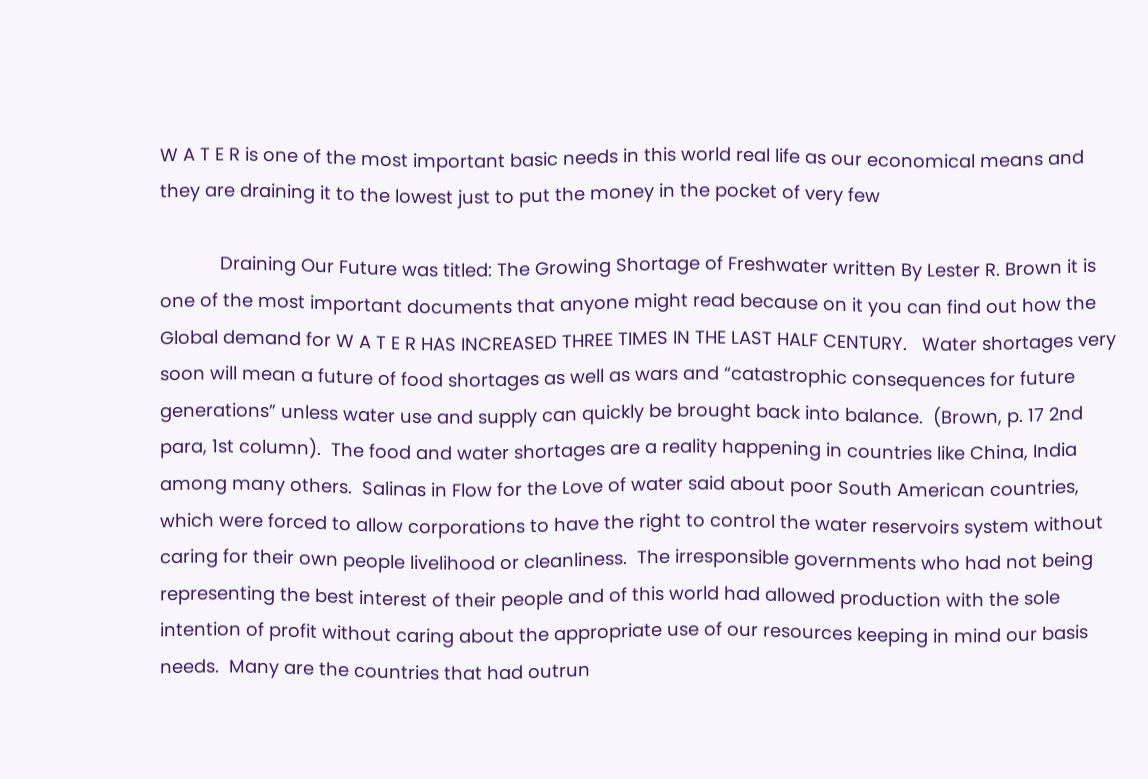W A T E R is one of the most important basic needs in this world real life as our economical means and they are draining it to the lowest just to put the money in the pocket of very few

            Draining Our Future was titled: The Growing Shortage of Freshwater written By Lester R. Brown it is one of the most important documents that anyone might read because on it you can find out how the Global demand for W A T E R HAS INCREASED THREE TIMES IN THE LAST HALF CENTURY.   Water shortages very soon will mean a future of food shortages as well as wars and “catastrophic consequences for future generations” unless water use and supply can quickly be brought back into balance.  (Brown, p. 17 2nd para, 1st column).  The food and water shortages are a reality happening in countries like China, India among many others.  Salinas in Flow for the Love of water said about poor South American countries, which were forced to allow corporations to have the right to control the water reservoirs system without caring for their own people livelihood or cleanliness.  The irresponsible governments who had not being representing the best interest of their people and of this world had allowed production with the sole intention of profit without caring about the appropriate use of our resources keeping in mind our basis needs.  Many are the countries that had outrun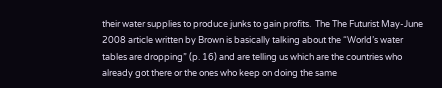their water supplies to produce junks to gain profits.  The The Futurist May-June 2008 article written by Brown is basically talking about the “World’s water tables are dropping” (p. 16) and are telling us which are the countries who already got there or the ones who keep on doing the same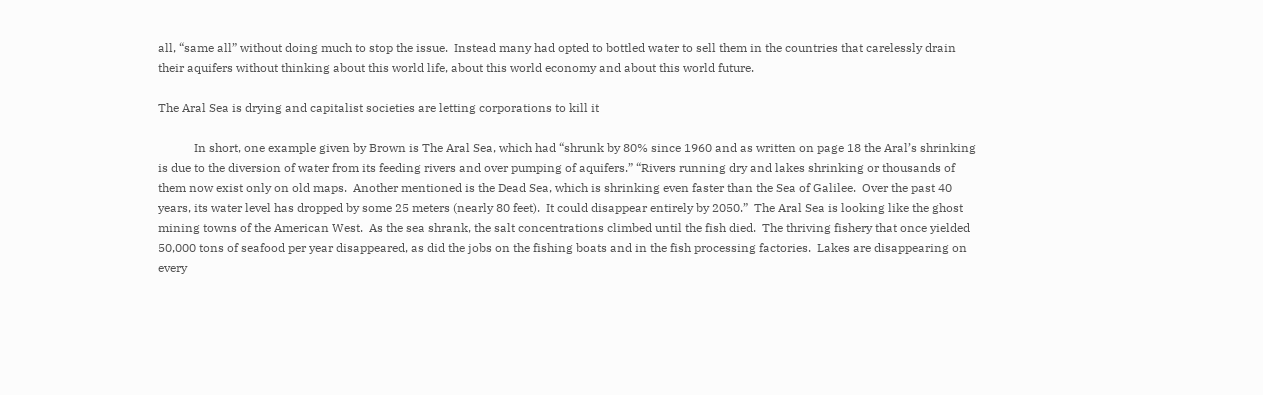all, “same all” without doing much to stop the issue.  Instead many had opted to bottled water to sell them in the countries that carelessly drain their aquifers without thinking about this world life, about this world economy and about this world future.

The Aral Sea is drying and capitalist societies are letting corporations to kill it

            In short, one example given by Brown is The Aral Sea, which had “shrunk by 80% since 1960 and as written on page 18 the Aral’s shrinking is due to the diversion of water from its feeding rivers and over pumping of aquifers.” “Rivers running dry and lakes shrinking or thousands of them now exist only on old maps.  Another mentioned is the Dead Sea, which is shrinking even faster than the Sea of Galilee.  Over the past 40 years, its water level has dropped by some 25 meters (nearly 80 feet).  It could disappear entirely by 2050.”  The Aral Sea is looking like the ghost mining towns of the American West.  As the sea shrank, the salt concentrations climbed until the fish died.  The thriving fishery that once yielded 50,000 tons of seafood per year disappeared, as did the jobs on the fishing boats and in the fish processing factories.  Lakes are disappearing on every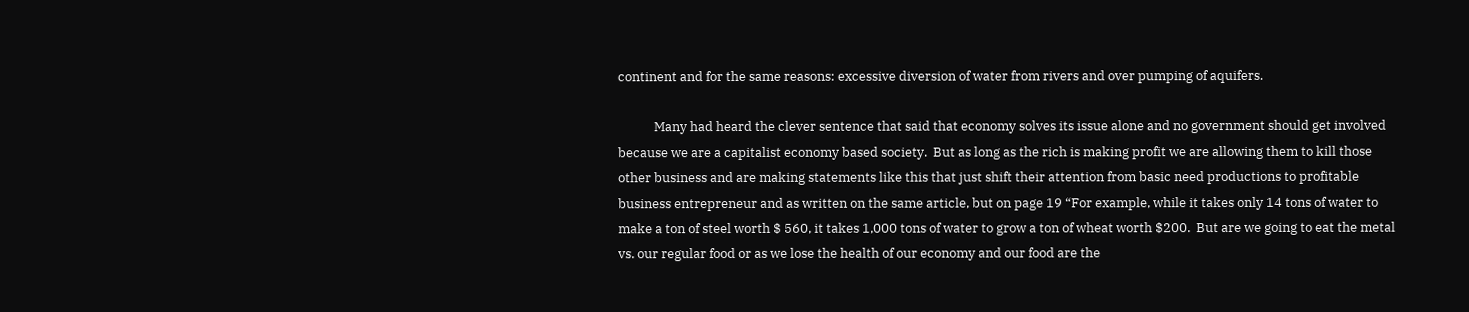continent and for the same reasons: excessive diversion of water from rivers and over pumping of aquifers.

            Many had heard the clever sentence that said that economy solves its issue alone and no government should get involved because we are a capitalist economy based society.  But as long as the rich is making profit we are allowing them to kill those other business and are making statements like this that just shift their attention from basic need productions to profitable business entrepreneur and as written on the same article, but on page 19 “For example, while it takes only 14 tons of water to make a ton of steel worth $ 560, it takes 1,000 tons of water to grow a ton of wheat worth $200.  But are we going to eat the metal vs. our regular food or as we lose the health of our economy and our food are the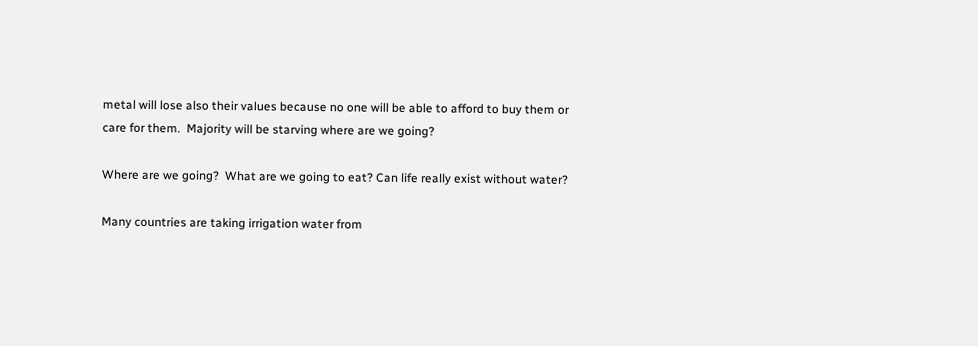metal will lose also their values because no one will be able to afford to buy them or care for them.  Majority will be starving where are we going?

Where are we going?  What are we going to eat? Can life really exist without water?

Many countries are taking irrigation water from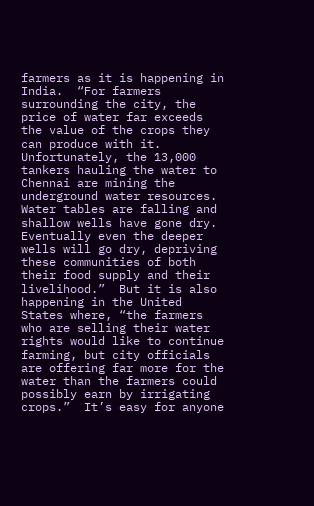farmers as it is happening in India.  “For farmers surrounding the city, the price of water far exceeds the value of the crops they can produce with it.  Unfortunately, the 13,000 tankers hauling the water to Chennai are mining the underground water resources.  Water tables are falling and shallow wells have gone dry.  Eventually even the deeper wells will go dry, depriving these communities of both their food supply and their livelihood.”  But it is also happening in the United States where, “the farmers who are selling their water rights would like to continue farming, but city officials are offering far more for the water than the farmers could possibly earn by irrigating crops.”  It’s easy for anyone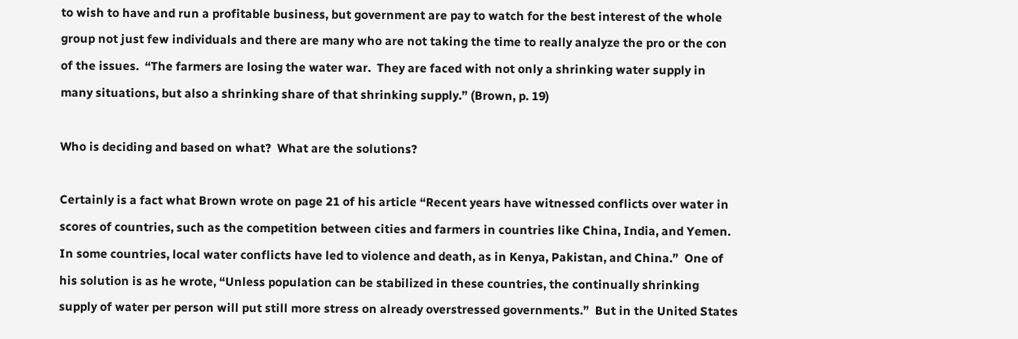to wish to have and run a profitable business, but government are pay to watch for the best interest of the whole group not just few individuals and there are many who are not taking the time to really analyze the pro or the con of the issues.  “The farmers are losing the water war.  They are faced with not only a shrinking water supply in many situations, but also a shrinking share of that shrinking supply.” (Brown, p. 19)

Who is deciding and based on what?  What are the solutions?

Certainly is a fact what Brown wrote on page 21 of his article “Recent years have witnessed conflicts over water in scores of countries, such as the competition between cities and farmers in countries like China, India, and Yemen.  In some countries, local water conflicts have led to violence and death, as in Kenya, Pakistan, and China.”  One of his solution is as he wrote, “Unless population can be stabilized in these countries, the continually shrinking supply of water per person will put still more stress on already overstressed governments.”  But in the United States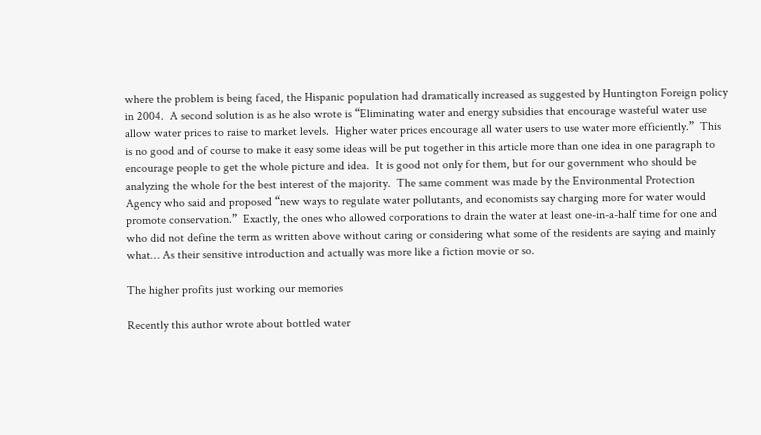where the problem is being faced, the Hispanic population had dramatically increased as suggested by Huntington Foreign policy in 2004.  A second solution is as he also wrote is “Eliminating water and energy subsidies that encourage wasteful water use allow water prices to raise to market levels.  Higher water prices encourage all water users to use water more efficiently.”  This is no good and of course to make it easy some ideas will be put together in this article more than one idea in one paragraph to encourage people to get the whole picture and idea.  It is good not only for them, but for our government who should be analyzing the whole for the best interest of the majority.  The same comment was made by the Environmental Protection Agency who said and proposed “new ways to regulate water pollutants, and economists say charging more for water would promote conservation.”  Exactly, the ones who allowed corporations to drain the water at least one-in-a-half time for one and who did not define the term as written above without caring or considering what some of the residents are saying and mainly what… As their sensitive introduction and actually was more like a fiction movie or so.

The higher profits just working our memories

Recently this author wrote about bottled water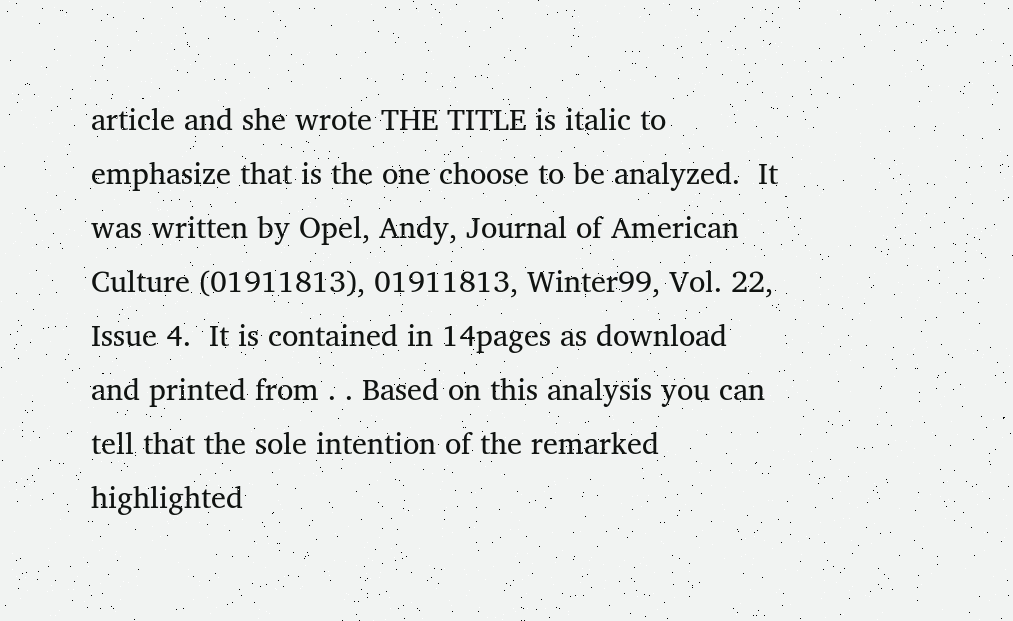article and she wrote THE TITLE is italic to emphasize that is the one choose to be analyzed.  It was written by Opel, Andy, Journal of American Culture (01911813), 01911813, Winter99, Vol. 22, Issue 4.  It is contained in 14pages as download and printed from . . Based on this analysis you can tell that the sole intention of the remarked highlighted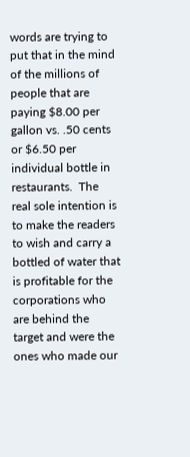words are trying to put that in the mind of the millions of people that are paying $8.00 per gallon vs. .50 cents or $6.50 per individual bottle in restaurants.  The real sole intention is to make the readers to wish and carry a bottled of water that is profitable for the corporations who are behind the target and were the ones who made our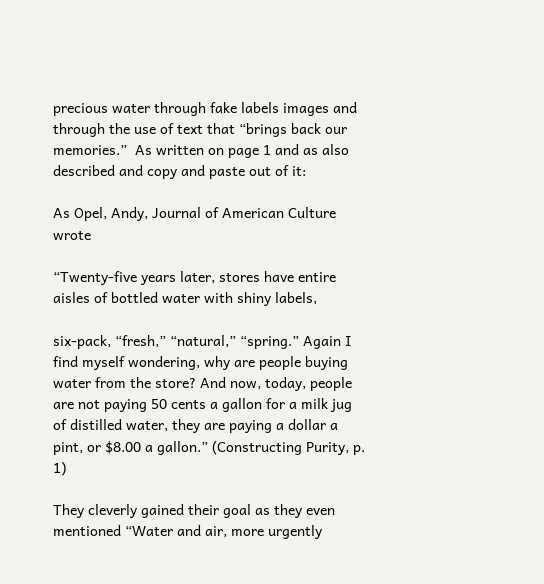precious water through fake labels images and through the use of text that “brings back our memories.”  As written on page 1 and as also described and copy and paste out of it:

As Opel, Andy, Journal of American Culture wrote

“Twenty-five years later, stores have entire aisles of bottled water with shiny labels,

six-pack, “fresh,” “natural,” “spring.” Again I find myself wondering, why are people buying water from the store? And now, today, people are not paying 50 cents a gallon for a milk jug of distilled water, they are paying a dollar a pint, or $8.00 a gallon.” (Constructing Purity, p. 1)

They cleverly gained their goal as they even mentioned “Water and air, more urgently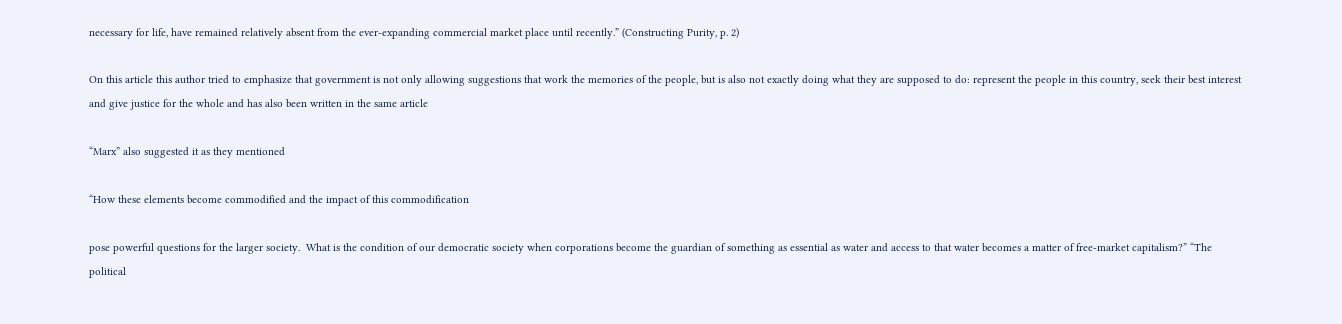necessary for life, have remained relatively absent from the ever-expanding commercial market place until recently.” (Constructing Purity, p. 2)

On this article this author tried to emphasize that government is not only allowing suggestions that work the memories of the people, but is also not exactly doing what they are supposed to do: represent the people in this country, seek their best interest and give justice for the whole and has also been written in the same article

“Marx” also suggested it as they mentioned

“How these elements become commodified and the impact of this commodification

pose powerful questions for the larger society.  What is the condition of our democratic society when corporations become the guardian of something as essential as water and access to that water becomes a matter of free-market capitalism?” “The political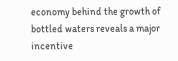economy behind the growth of bottled waters reveals a major incentive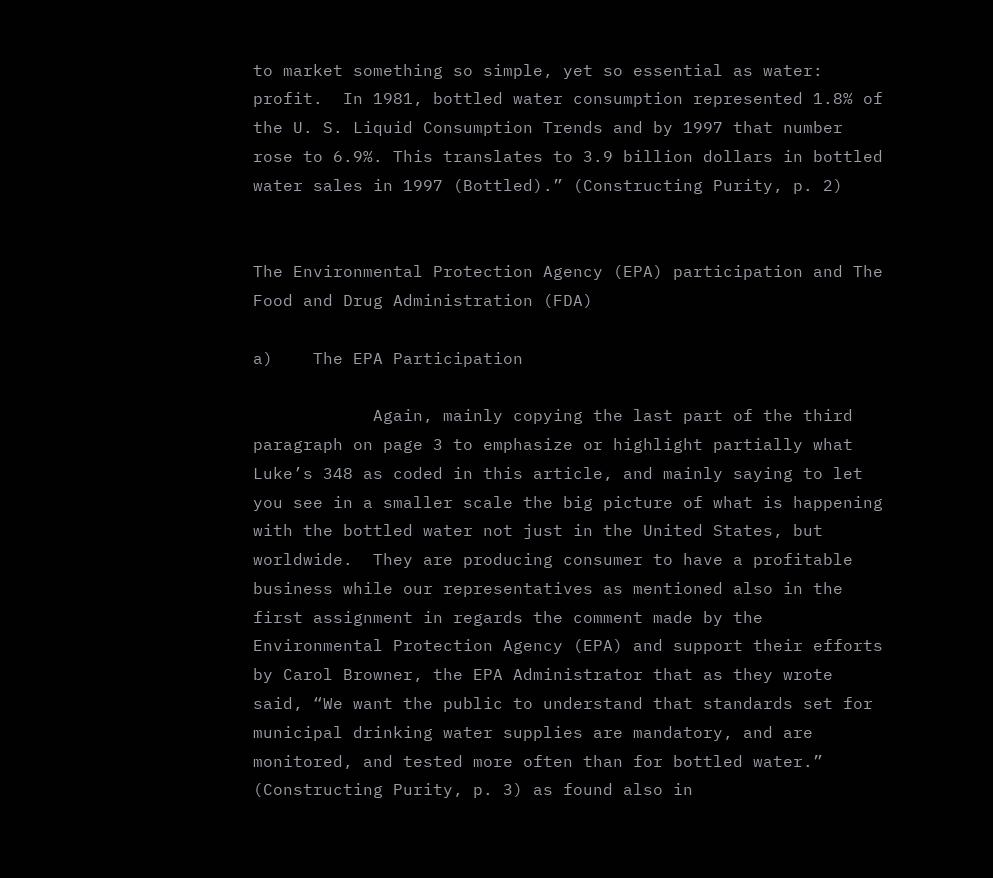to market something so simple, yet so essential as water: profit.  In 1981, bottled water consumption represented 1.8% of the U. S. Liquid Consumption Trends and by 1997 that number rose to 6.9%. This translates to 3.9 billion dollars in bottled water sales in 1997 (Bottled).” (Constructing Purity, p. 2)


The Environmental Protection Agency (EPA) participation and The Food and Drug Administration (FDA)

a)    The EPA Participation

            Again, mainly copying the last part of the third paragraph on page 3 to emphasize or highlight partially what Luke’s 348 as coded in this article, and mainly saying to let you see in a smaller scale the big picture of what is happening with the bottled water not just in the United States, but worldwide.  They are producing consumer to have a profitable business while our representatives as mentioned also in the first assignment in regards the comment made by the Environmental Protection Agency (EPA) and support their efforts by Carol Browner, the EPA Administrator that as they wrote said, “We want the public to understand that standards set for municipal drinking water supplies are mandatory, and are monitored, and tested more often than for bottled water.” (Constructing Purity, p. 3) as found also in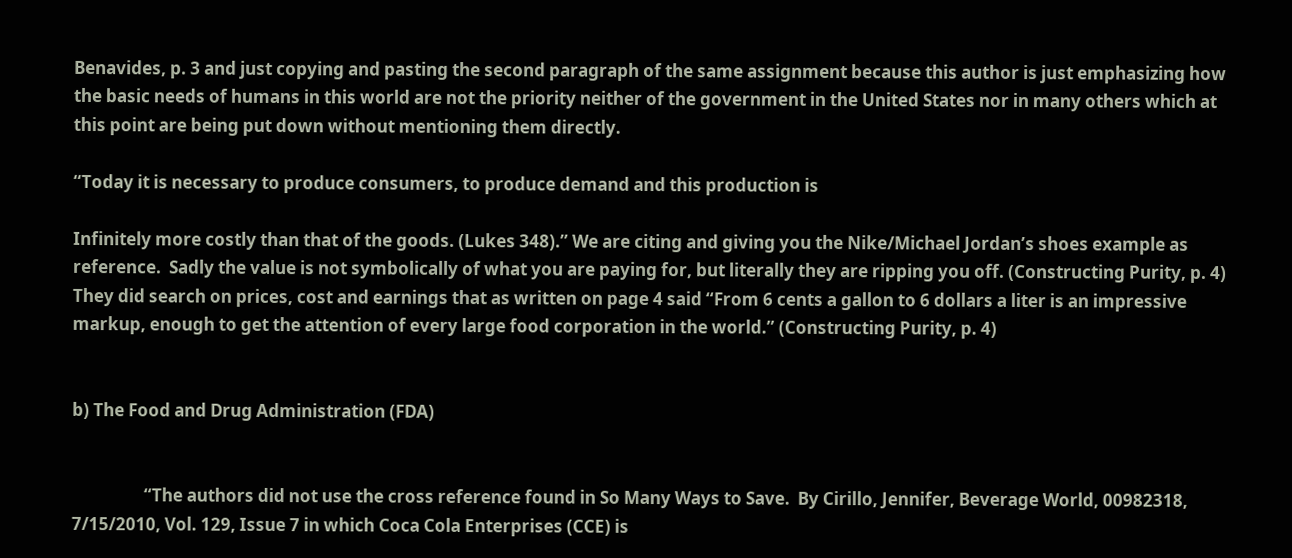Benavides, p. 3 and just copying and pasting the second paragraph of the same assignment because this author is just emphasizing how the basic needs of humans in this world are not the priority neither of the government in the United States nor in many others which at this point are being put down without mentioning them directly.

“Today it is necessary to produce consumers, to produce demand and this production is

Infinitely more costly than that of the goods. (Lukes 348).” We are citing and giving you the Nike/Michael Jordan’s shoes example as reference.  Sadly the value is not symbolically of what you are paying for, but literally they are ripping you off. (Constructing Purity, p. 4) They did search on prices, cost and earnings that as written on page 4 said “From 6 cents a gallon to 6 dollars a liter is an impressive markup, enough to get the attention of every large food corporation in the world.” (Constructing Purity, p. 4)


b) The Food and Drug Administration (FDA)


                  “The authors did not use the cross reference found in So Many Ways to Save.  By Cirillo, Jennifer, Beverage World, 00982318, 7/15/2010, Vol. 129, Issue 7 in which Coca Cola Enterprises (CCE) is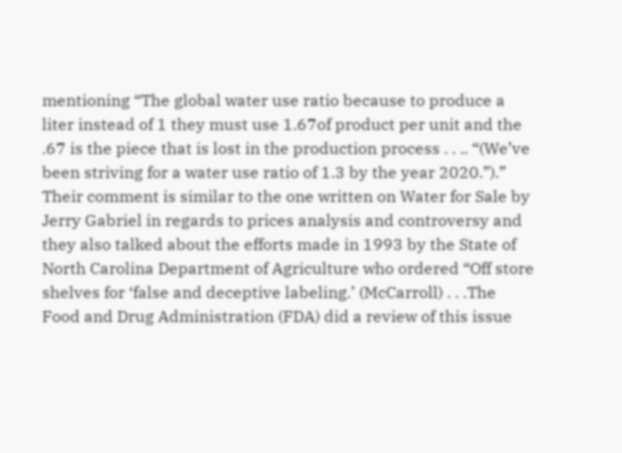mentioning “The global water use ratio because to produce a liter instead of 1 they must use 1.67of product per unit and the .67 is the piece that is lost in the production process . . .. “(We’ve been striving for a water use ratio of 1.3 by the year 2020.”).”  Their comment is similar to the one written on Water for Sale by Jerry Gabriel in regards to prices analysis and controversy and they also talked about the efforts made in 1993 by the State of North Carolina Department of Agriculture who ordered “Off store shelves for ‘false and deceptive labeling.’ (McCarroll) . . .The Food and Drug Administration (FDA) did a review of this issue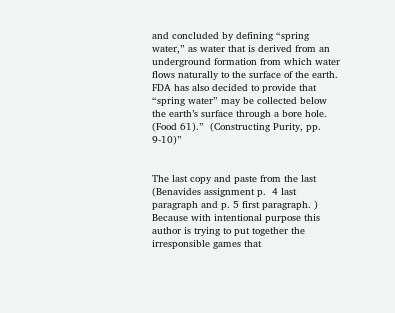and concluded by defining “spring water,” as water that is derived from an underground formation from which water flows naturally to the surface of the earth.  FDA has also decided to provide that “spring water” may be collected below the earth’s surface through a bore hole. (Food 61).”  (Constructing Purity, pp. 9-10)”


The last copy and paste from the last (Benavides assignment p.  4 last paragraph and p. 5 first paragraph. ) Because with intentional purpose this author is trying to put together the irresponsible games that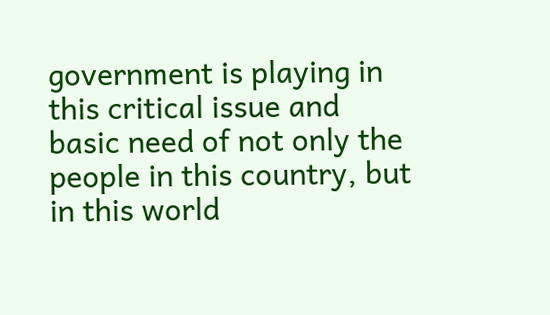government is playing in this critical issue and basic need of not only the people in this country, but in this world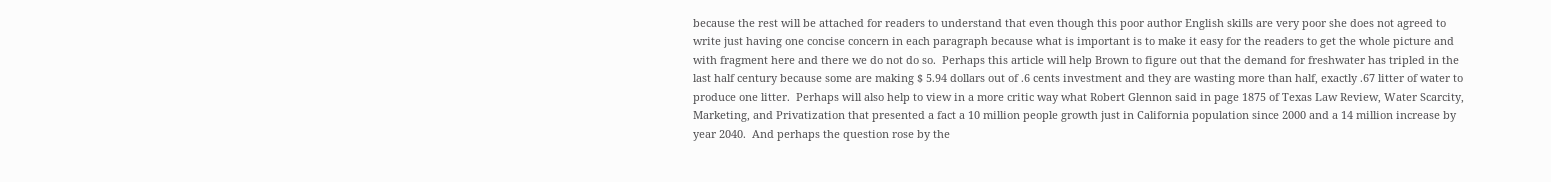because the rest will be attached for readers to understand that even though this poor author English skills are very poor she does not agreed to write just having one concise concern in each paragraph because what is important is to make it easy for the readers to get the whole picture and with fragment here and there we do not do so.  Perhaps this article will help Brown to figure out that the demand for freshwater has tripled in the last half century because some are making $ 5.94 dollars out of .6 cents investment and they are wasting more than half, exactly .67 litter of water to produce one litter.  Perhaps will also help to view in a more critic way what Robert Glennon said in page 1875 of Texas Law Review, Water Scarcity, Marketing, and Privatization that presented a fact a 10 million people growth just in California population since 2000 and a 14 million increase by year 2040.  And perhaps the question rose by the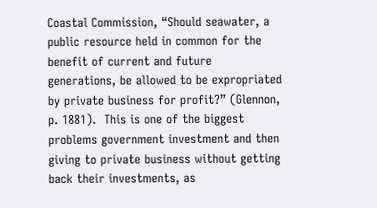Coastal Commission, “Should seawater, a public resource held in common for the benefit of current and future generations, be allowed to be expropriated by private business for profit?” (Glennon, p. 1881).  This is one of the biggest problems government investment and then giving to private business without getting back their investments, as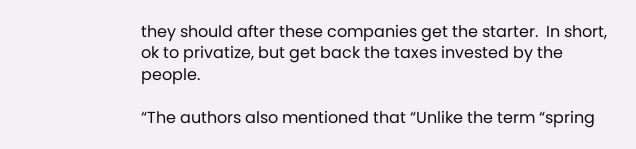they should after these companies get the starter.  In short, ok to privatize, but get back the taxes invested by the people.

“The authors also mentioned that “Unlike the term “spring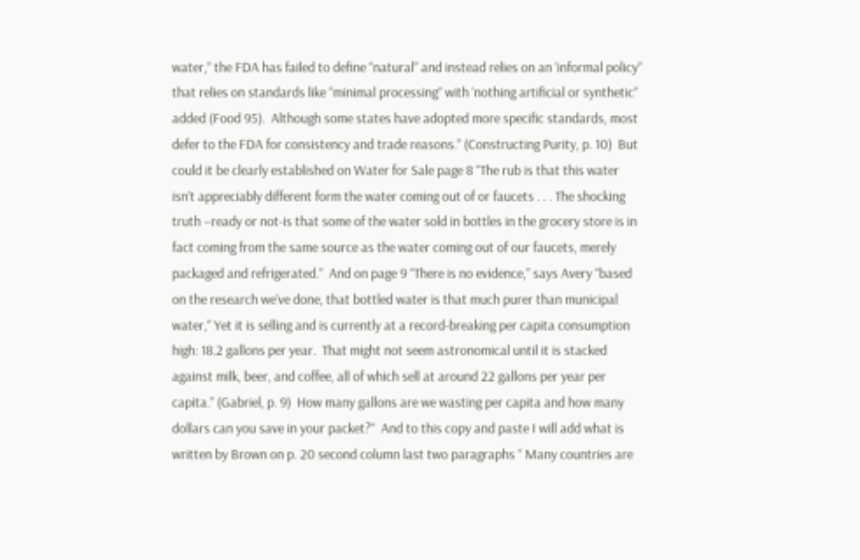water,” the FDA has failed to define “natural” and instead relies on an ‘informal policy” that relies on standards like “minimal processing” with ‘nothing artificial or synthetic” added (Food 95).  Although some states have adopted more specific standards, most defer to the FDA for consistency and trade reasons.” (Constructing Purity, p. 10)  But could it be clearly established on Water for Sale page 8 “The rub is that this water isn’t appreciably different form the water coming out of or faucets . . . The shocking truth –ready or not-is that some of the water sold in bottles in the grocery store is in fact coming from the same source as the water coming out of our faucets, merely packaged and refrigerated.”  And on page 9 “There is no evidence,” says Avery “based on the research we’ve done, that bottled water is that much purer than municipal water,” Yet it is selling and is currently at a record-breaking per capita consumption high: 18.2 gallons per year.  That might not seem astronomical until it is stacked against milk, beer, and coffee, all of which sell at around 22 gallons per year per capita.” (Gabriel, p. 9)  How many gallons are we wasting per capita and how many dollars can you save in your packet?”  And to this copy and paste I will add what is written by Brown on p. 20 second column last two paragraphs “ Many countries are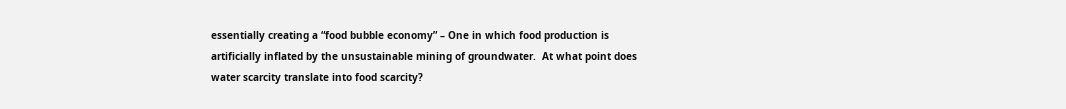essentially creating a “food bubble economy” – One in which food production is artificially inflated by the unsustainable mining of groundwater.  At what point does water scarcity translate into food scarcity?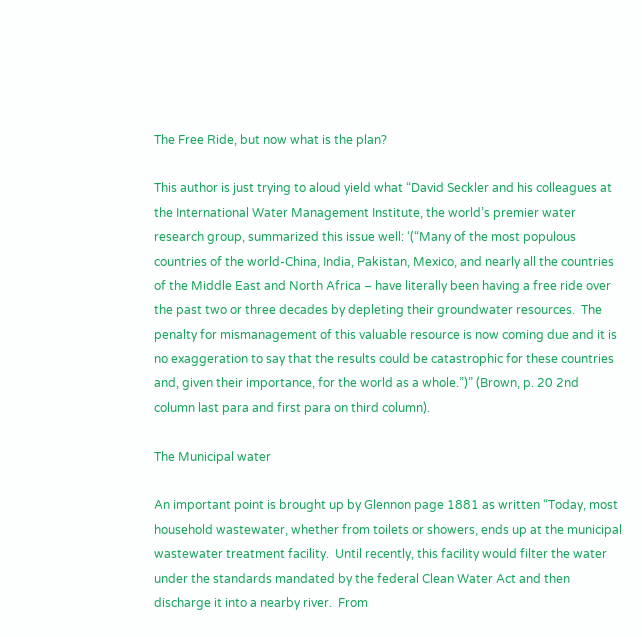The Free Ride, but now what is the plan?

This author is just trying to aloud yield what “David Seckler and his colleagues at the International Water Management Institute, the world’s premier water research group, summarized this issue well: ‘(“Many of the most populous countries of the world-China, India, Pakistan, Mexico, and nearly all the countries of the Middle East and North Africa – have literally been having a free ride over the past two or three decades by depleting their groundwater resources.  The penalty for mismanagement of this valuable resource is now coming due and it is no exaggeration to say that the results could be catastrophic for these countries and, given their importance, for the world as a whole.”)” (Brown, p. 20 2nd column last para and first para on third column).

The Municipal water

An important point is brought up by Glennon page 1881 as written “Today, most household wastewater, whether from toilets or showers, ends up at the municipal wastewater treatment facility.  Until recently, this facility would filter the water under the standards mandated by the federal Clean Water Act and then discharge it into a nearby river.  From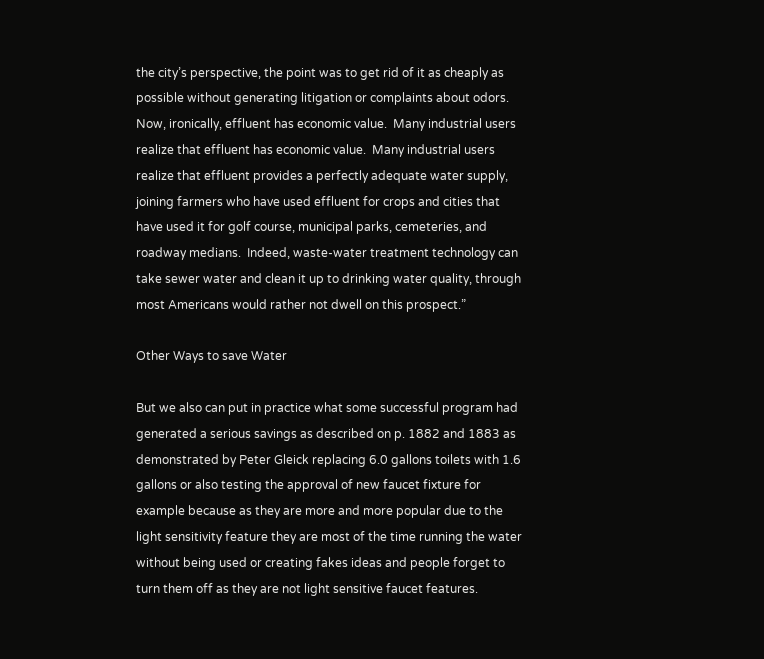the city’s perspective, the point was to get rid of it as cheaply as possible without generating litigation or complaints about odors.  Now, ironically, effluent has economic value.  Many industrial users realize that effluent has economic value.  Many industrial users realize that effluent provides a perfectly adequate water supply, joining farmers who have used effluent for crops and cities that have used it for golf course, municipal parks, cemeteries, and roadway medians.  Indeed, waste-water treatment technology can take sewer water and clean it up to drinking water quality, through most Americans would rather not dwell on this prospect.”

Other Ways to save Water

But we also can put in practice what some successful program had generated a serious savings as described on p. 1882 and 1883 as demonstrated by Peter Gleick replacing 6.0 gallons toilets with 1.6 gallons or also testing the approval of new faucet fixture for example because as they are more and more popular due to the light sensitivity feature they are most of the time running the water without being used or creating fakes ideas and people forget to turn them off as they are not light sensitive faucet features.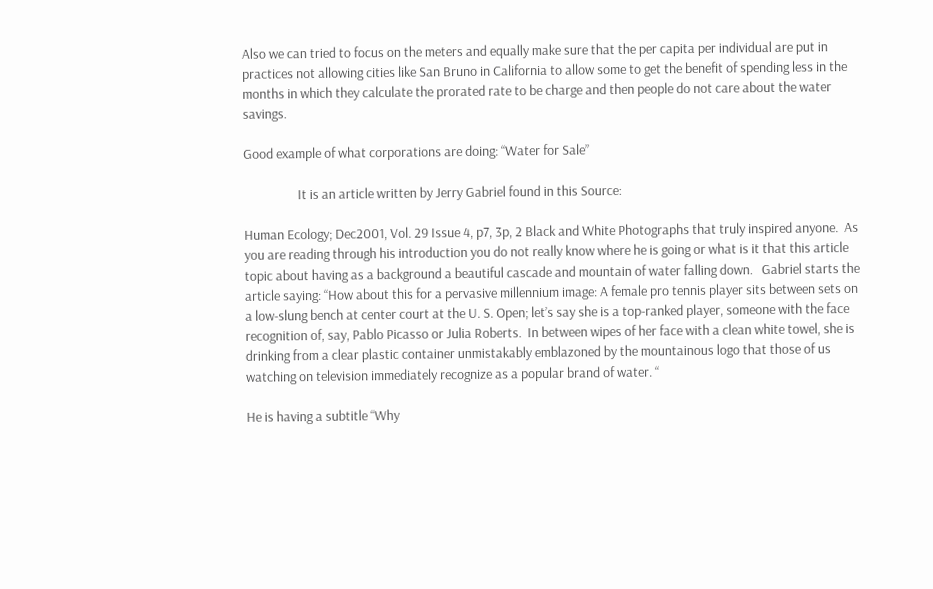Also we can tried to focus on the meters and equally make sure that the per capita per individual are put in practices not allowing cities like San Bruno in California to allow some to get the benefit of spending less in the months in which they calculate the prorated rate to be charge and then people do not care about the water savings.

Good example of what corporations are doing: “Water for Sale”

                  It is an article written by Jerry Gabriel found in this Source:

Human Ecology; Dec2001, Vol. 29 Issue 4, p7, 3p, 2 Black and White Photographs that truly inspired anyone.  As you are reading through his introduction you do not really know where he is going or what is it that this article topic about having as a background a beautiful cascade and mountain of water falling down.   Gabriel starts the article saying: “How about this for a pervasive millennium image: A female pro tennis player sits between sets on a low-slung bench at center court at the U. S. Open; let’s say she is a top-ranked player, someone with the face recognition of, say, Pablo Picasso or Julia Roberts.  In between wipes of her face with a clean white towel, she is drinking from a clear plastic container unmistakably emblazoned by the mountainous logo that those of us watching on television immediately recognize as a popular brand of water. “

He is having a subtitle “Why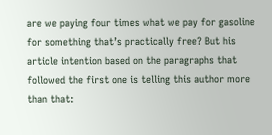are we paying four times what we pay for gasoline for something that’s practically free? But his article intention based on the paragraphs that followed the first one is telling this author more than that: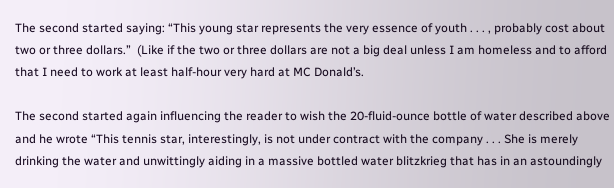The second started saying: “This young star represents the very essence of youth . . . , probably cost about two or three dollars.”  (Like if the two or three dollars are not a big deal unless I am homeless and to afford that I need to work at least half-hour very hard at MC Donald’s.

The second started again influencing the reader to wish the 20-fluid-ounce bottle of water described above and he wrote “This tennis star, interestingly, is not under contract with the company . . . She is merely drinking the water and unwittingly aiding in a massive bottled water blitzkrieg that has in an astoundingly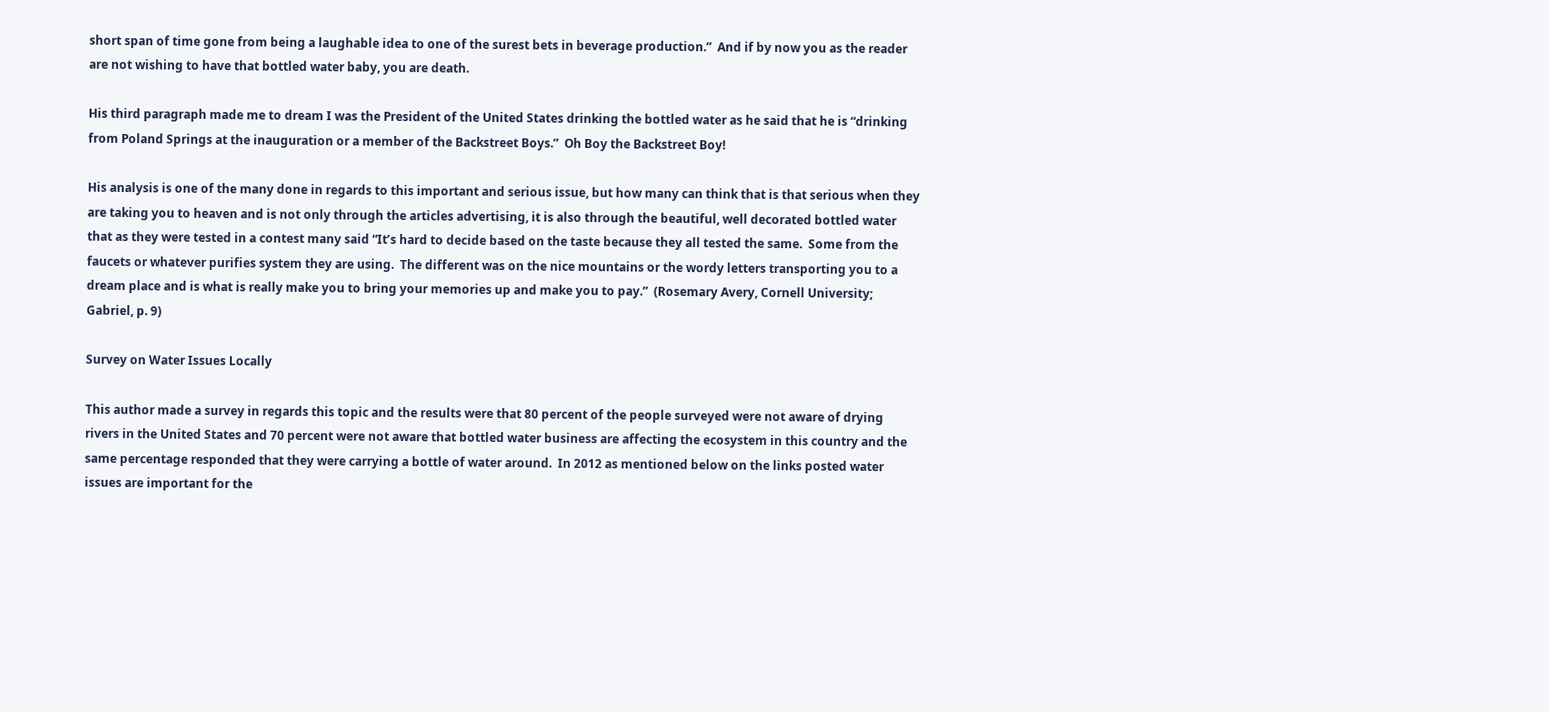short span of time gone from being a laughable idea to one of the surest bets in beverage production.”  And if by now you as the reader are not wishing to have that bottled water baby, you are death.

His third paragraph made me to dream I was the President of the United States drinking the bottled water as he said that he is “drinking from Poland Springs at the inauguration or a member of the Backstreet Boys.”  Oh Boy the Backstreet Boy!

His analysis is one of the many done in regards to this important and serious issue, but how many can think that is that serious when they are taking you to heaven and is not only through the articles advertising, it is also through the beautiful, well decorated bottled water that as they were tested in a contest many said “It’s hard to decide based on the taste because they all tested the same.  Some from the faucets or whatever purifies system they are using.  The different was on the nice mountains or the wordy letters transporting you to a dream place and is what is really make you to bring your memories up and make you to pay.”  (Rosemary Avery, Cornell University; Gabriel, p. 9)

Survey on Water Issues Locally

This author made a survey in regards this topic and the results were that 80 percent of the people surveyed were not aware of drying rivers in the United States and 70 percent were not aware that bottled water business are affecting the ecosystem in this country and the same percentage responded that they were carrying a bottle of water around.  In 2012 as mentioned below on the links posted water issues are important for the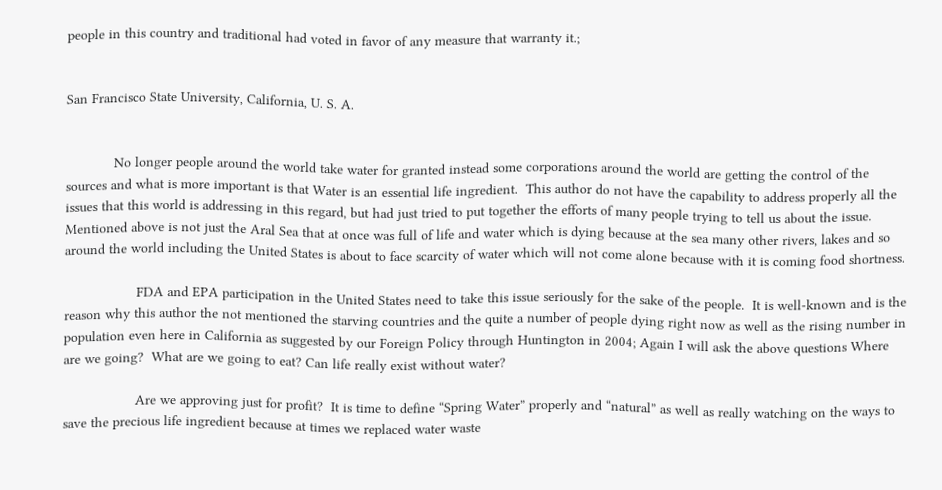people in this country and traditional had voted in favor of any measure that warranty it.;


San Francisco State University, California, U. S. A.


            No longer people around the world take water for granted instead some corporations around the world are getting the control of the sources and what is more important is that Water is an essential life ingredient.  This author do not have the capability to address properly all the issues that this world is addressing in this regard, but had just tried to put together the efforts of many people trying to tell us about the issue.  Mentioned above is not just the Aral Sea that at once was full of life and water which is dying because at the sea many other rivers, lakes and so around the world including the United States is about to face scarcity of water which will not come alone because with it is coming food shortness.

                  FDA and EPA participation in the United States need to take this issue seriously for the sake of the people.  It is well-known and is the reason why this author the not mentioned the starving countries and the quite a number of people dying right now as well as the rising number in population even here in California as suggested by our Foreign Policy through Huntington in 2004; Again I will ask the above questions Where are we going?  What are we going to eat? Can life really exist without water?

                  Are we approving just for profit?  It is time to define “Spring Water” properly and “natural” as well as really watching on the ways to save the precious life ingredient because at times we replaced water waste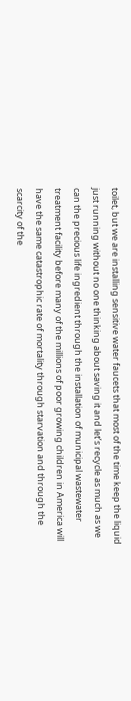toilet, but we are installing sensitive water faucets that most of the time keep the liquid just running without no one thinking about saving it and let’s recycle as much as we can the precious life ingredient through the installation of municipal wastewater treatment facility before many of the millions of poor growing children in America will have the same catastrophic rate of mortality through starvation and through the scarcity of the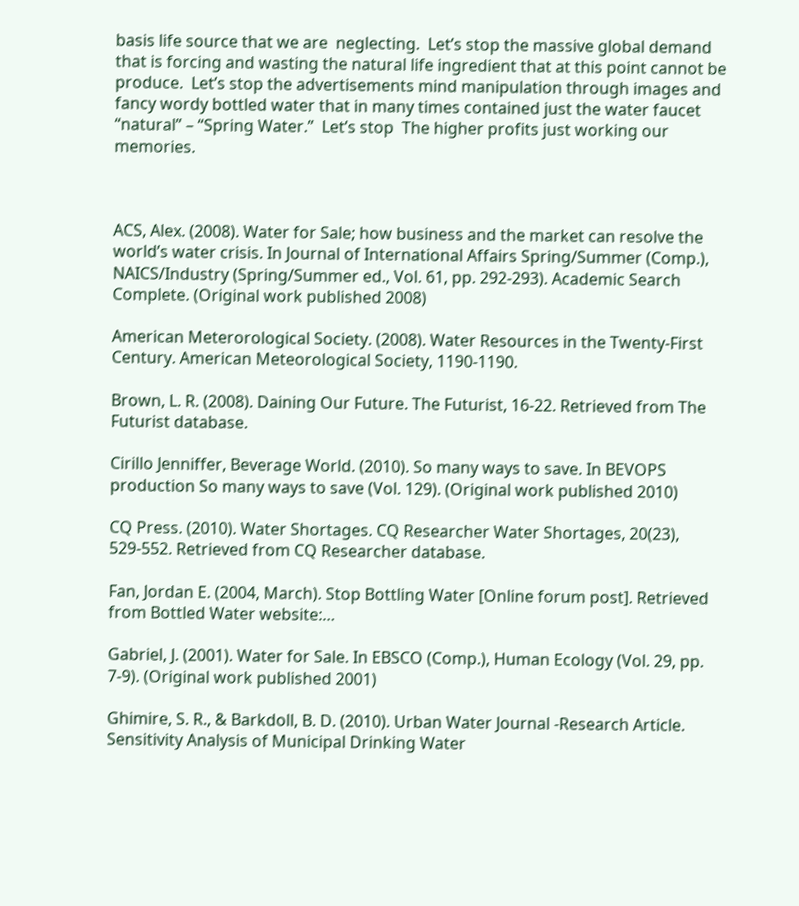basis life source that we are  neglecting.  Let’s stop the massive global demand that is forcing and wasting the natural life ingredient that at this point cannot be produce.  Let’s stop the advertisements mind manipulation through images and fancy wordy bottled water that in many times contained just the water faucet “natural” – “Spring Water.”  Let’s stop  The higher profits just working our memories.



ACS, Alex. (2008). Water for Sale; how business and the market can resolve the world’s water crisis. In Journal of International Affairs Spring/Summer (Comp.), NAICS/Industry (Spring/Summer ed., Vol. 61, pp. 292-293). Academic Search Complete. (Original work published 2008)

American Meterorological Society. (2008). Water Resources in the Twenty-First Century. American Meteorological Society, 1190-1190.

Brown, L. R. (2008). Daining Our Future. The Futurist, 16-22. Retrieved from The Futurist database.

Cirillo Jenniffer, Beverage World. (2010). So many ways to save. In BEVOPS production So many ways to save (Vol. 129). (Original work published 2010)

CQ Press. (2010). Water Shortages. CQ Researcher Water Shortages, 20(23), 529-552. Retrieved from CQ Researcher database.

Fan, Jordan E. (2004, March). Stop Bottling Water [Online forum post]. Retrieved from Bottled Water website:…

Gabriel, J. (2001). Water for Sale. In EBSCO (Comp.), Human Ecology (Vol. 29, pp. 7-9). (Original work published 2001)

Ghimire, S. R., & Barkdoll, B. D. (2010). Urban Water Journal -Research Article. Sensitivity Analysis of Municipal Drinking Water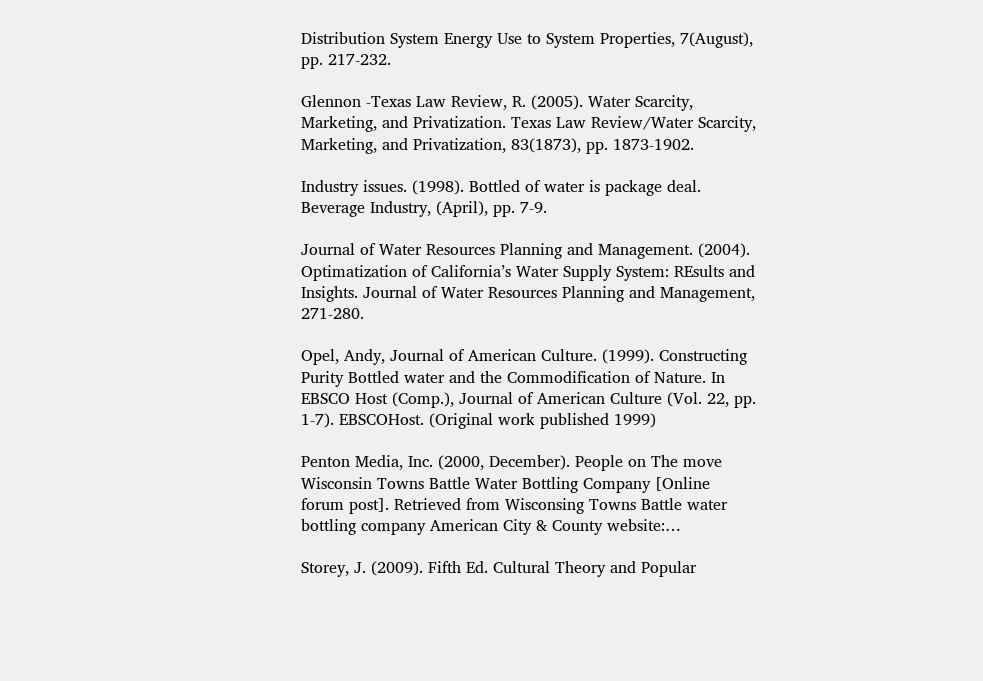Distribution System Energy Use to System Properties, 7(August), pp. 217-232.

Glennon -Texas Law Review, R. (2005). Water Scarcity, Marketing, and Privatization. Texas Law Review/Water Scarcity, Marketing, and Privatization, 83(1873), pp. 1873-1902.

Industry issues. (1998). Bottled of water is package deal. Beverage Industry, (April), pp. 7-9.

Journal of Water Resources Planning and Management. (2004). Optimatization of California’s Water Supply System: REsults and Insights. Journal of Water Resources Planning and Management, 271-280.

Opel, Andy, Journal of American Culture. (1999). Constructing Purity Bottled water and the Commodification of Nature. In EBSCO Host (Comp.), Journal of American Culture (Vol. 22, pp. 1-7). EBSCOHost. (Original work published 1999)

Penton Media, Inc. (2000, December). People on The move Wisconsin Towns Battle Water Bottling Company [Online forum post]. Retrieved from Wisconsing Towns Battle water bottling company American City & County website:…

Storey, J. (2009). Fifth Ed. Cultural Theory and Popular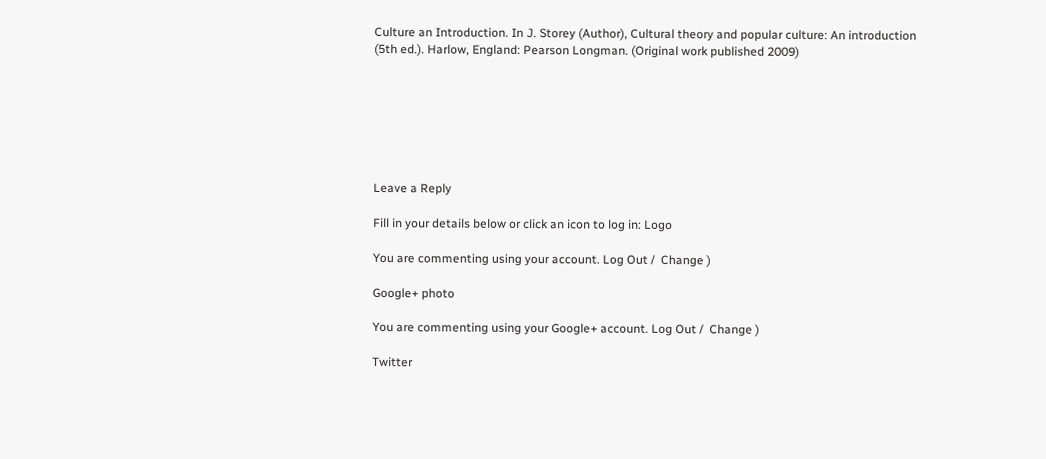Culture an Introduction. In J. Storey (Author), Cultural theory and popular culture: An introduction (5th ed.). Harlow, England: Pearson Longman. (Original work published 2009)







Leave a Reply

Fill in your details below or click an icon to log in: Logo

You are commenting using your account. Log Out /  Change )

Google+ photo

You are commenting using your Google+ account. Log Out /  Change )

Twitter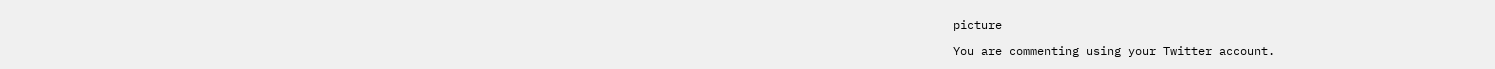picture

You are commenting using your Twitter account.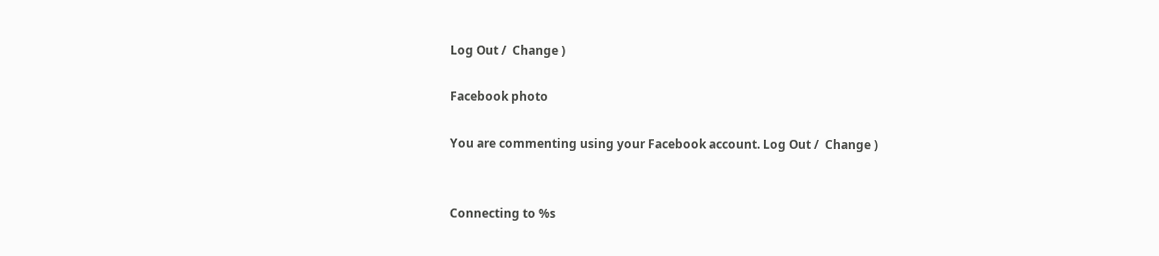Log Out /  Change )

Facebook photo

You are commenting using your Facebook account. Log Out /  Change )


Connecting to %s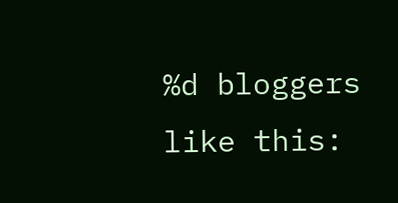%d bloggers like this: